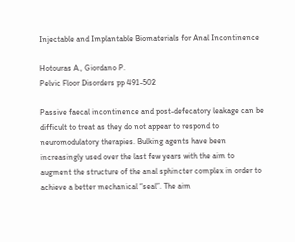Injectable and Implantable Biomaterials for Anal Incontinence

Hotouras A., Giordano P.
Pelvic Floor Disorders pp 491-502

Passive faecal incontinence and post-defecatory leakage can be difficult to treat as they do not appear to respond to neuromodulatory therapies. Bulking agents have been increasingly used over the last few years with the aim to augment the structure of the anal sphincter complex in order to achieve a better mechanical “seal”. The aim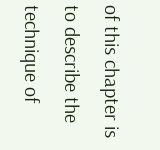of this chapter is to describe the technique of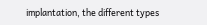implantation, the different types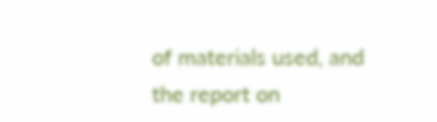of materials used, and the report on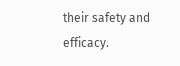their safety and efficacy.